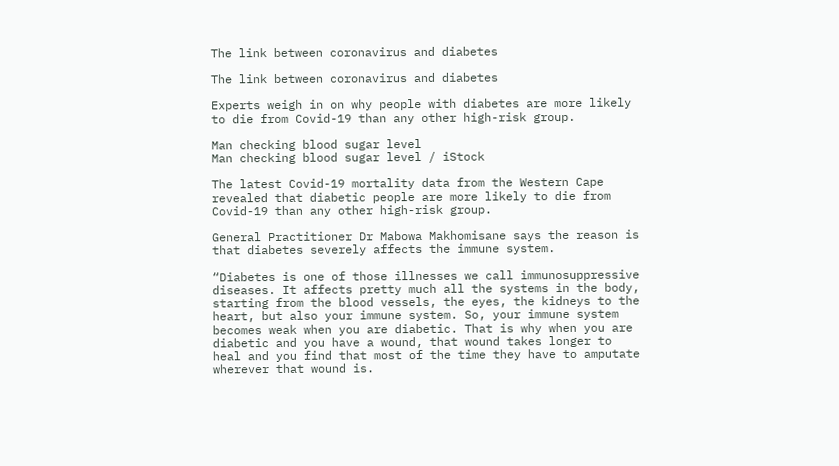The link between coronavirus and diabetes

The link between coronavirus and diabetes

Experts weigh in on why people with diabetes are more likely to die from Covid-19 than any other high-risk group.

Man checking blood sugar level
Man checking blood sugar level / iStock

The latest Covid-19 mortality data from the Western Cape revealed that diabetic people are more likely to die from Covid-19 than any other high-risk group.

General Practitioner Dr Mabowa Makhomisane says the reason is that diabetes severely affects the immune system.

“Diabetes is one of those illnesses we call immunosuppressive diseases. It affects pretty much all the systems in the body, starting from the blood vessels, the eyes, the kidneys to the heart, but also your immune system. So, your immune system becomes weak when you are diabetic. That is why when you are diabetic and you have a wound, that wound takes longer to heal and you find that most of the time they have to amputate wherever that wound is.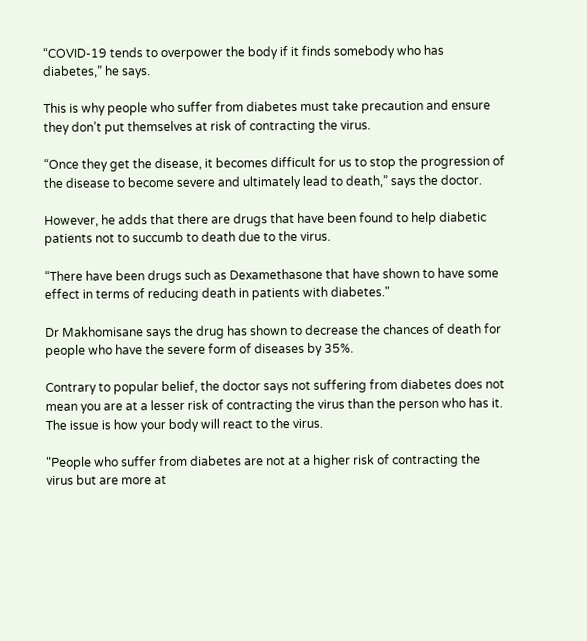“COVID-19 tends to overpower the body if it finds somebody who has diabetes,” he says.

This is why people who suffer from diabetes must take precaution and ensure they don’t put themselves at risk of contracting the virus.

“Once they get the disease, it becomes difficult for us to stop the progression of the disease to become severe and ultimately lead to death,” says the doctor.

However, he adds that there are drugs that have been found to help diabetic patients not to succumb to death due to the virus.

“There have been drugs such as Dexamethasone that have shown to have some effect in terms of reducing death in patients with diabetes."

Dr Makhomisane says the drug has shown to decrease the chances of death for people who have the severe form of diseases by 35%.

Contrary to popular belief, the doctor says not suffering from diabetes does not mean you are at a lesser risk of contracting the virus than the person who has it. The issue is how your body will react to the virus.

"People who suffer from diabetes are not at a higher risk of contracting the virus but are more at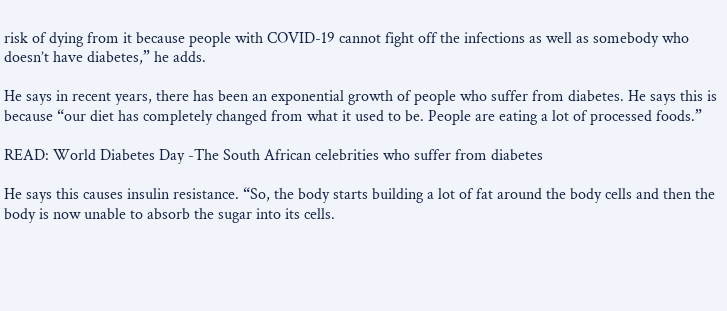risk of dying from it because people with COVID-19 cannot fight off the infections as well as somebody who doesn’t have diabetes,” he adds.

He says in recent years, there has been an exponential growth of people who suffer from diabetes. He says this is because “our diet has completely changed from what it used to be. People are eating a lot of processed foods.”

READ: World Diabetes Day -The South African celebrities who suffer from diabetes

He says this causes insulin resistance. “So, the body starts building a lot of fat around the body cells and then the body is now unable to absorb the sugar into its cells.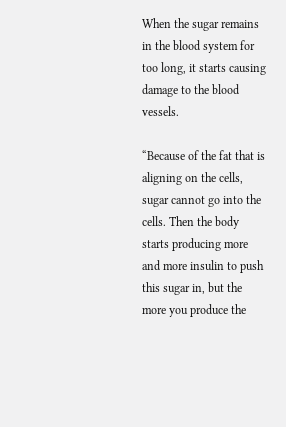When the sugar remains in the blood system for too long, it starts causing damage to the blood vessels.

“Because of the fat that is aligning on the cells, sugar cannot go into the cells. Then the body starts producing more and more insulin to push this sugar in, but the more you produce the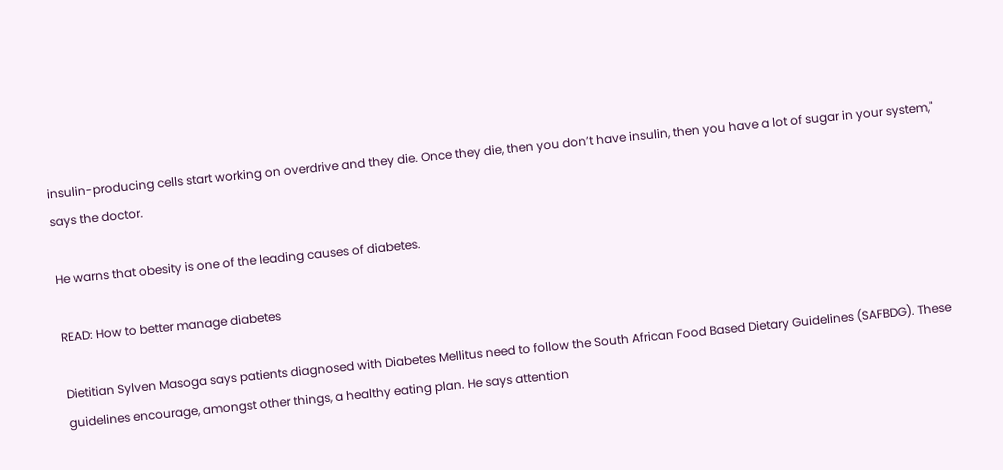insulin-producing cells start working on overdrive and they die. Once they die, then you don’t have insulin, then you have a lot of sugar in your system," says the doctor.

He warns that obesity is one of the leading causes of diabetes.

READ: How to better manage diabetes

Dietitian Sylven Masoga says patients diagnosed with Diabetes Mellitus need to follow the South African Food Based Dietary Guidelines (SAFBDG). These guidelines encourage, amongst other things, a healthy eating plan. He says attention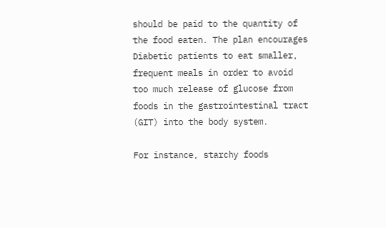should be paid to the quantity of the food eaten. The plan encourages Diabetic patients to eat smaller, frequent meals in order to avoid too much release of glucose from foods in the gastrointestinal tract (GIT) into the body system.

For instance, starchy foods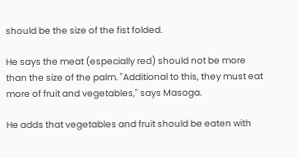should be the size of the fist folded.

He says the meat (especially red) should not be more than the size of the palm. "Additional to this, they must eat more of fruit and vegetables," says Masoga.

He adds that vegetables and fruit should be eaten with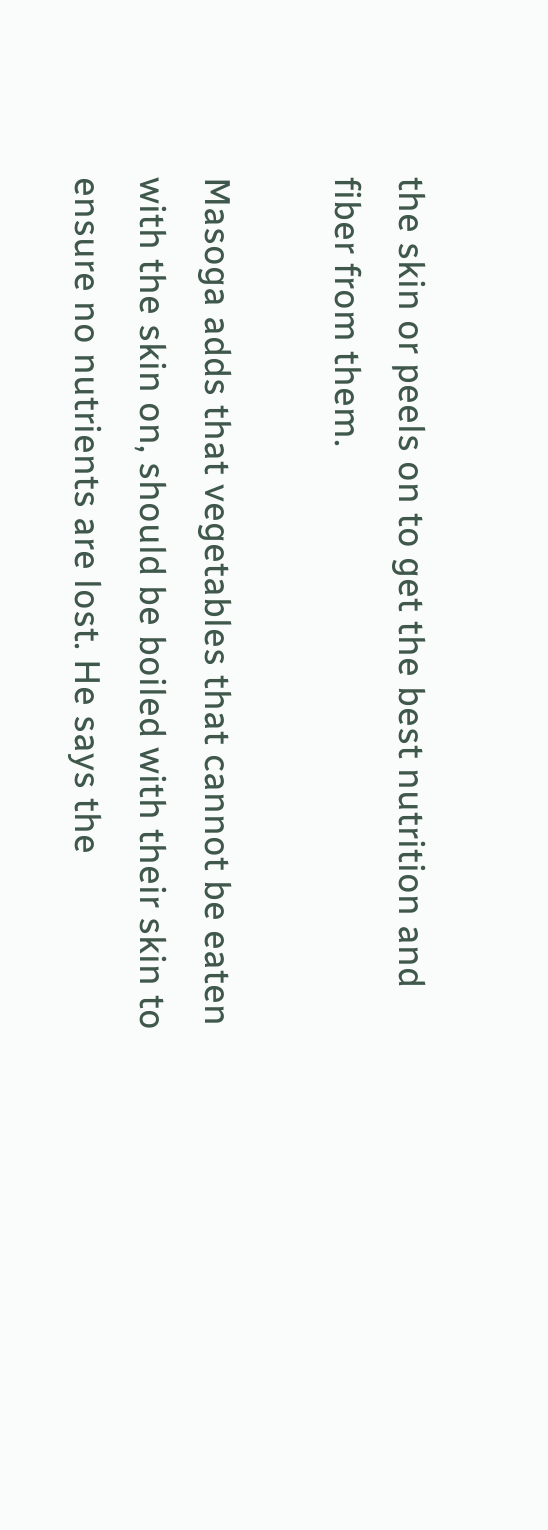the skin or peels on to get the best nutrition and fiber from them.

Masoga adds that vegetables that cannot be eaten with the skin on, should be boiled with their skin to ensure no nutrients are lost. He says the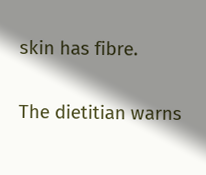skin has fibre.

The dietitian warns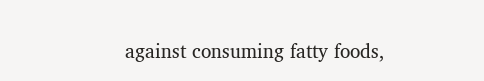against consuming fatty foods,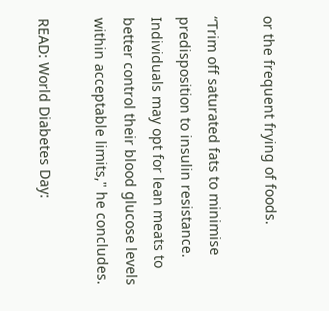or the frequent frying of foods.

“Trim off saturated fats to minimise predisposition to insulin resistance. Individuals may opt for lean meats to better control their blood glucose levels within acceptable limits," he concludes.

READ: World Diabetes Day: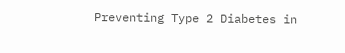Preventing Type 2 Diabetes in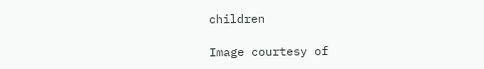children

Image courtesy of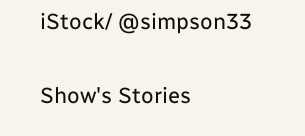iStock/ @simpson33

Show's Stories